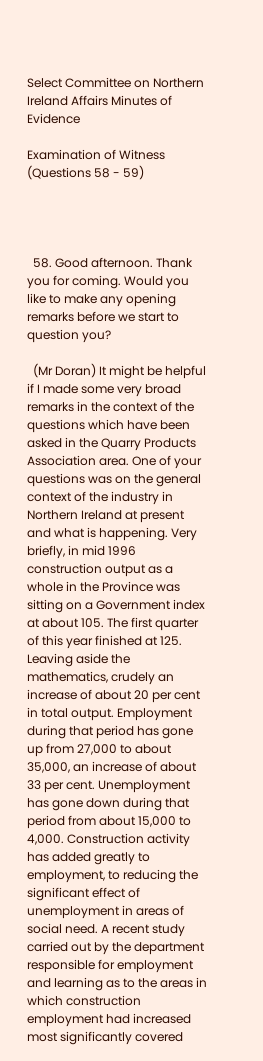Select Committee on Northern Ireland Affairs Minutes of Evidence

Examination of Witness (Questions 58 - 59)




  58. Good afternoon. Thank you for coming. Would you like to make any opening remarks before we start to question you?

  (Mr Doran) It might be helpful if I made some very broad remarks in the context of the questions which have been asked in the Quarry Products Association area. One of your questions was on the general context of the industry in Northern Ireland at present and what is happening. Very briefly, in mid 1996 construction output as a whole in the Province was sitting on a Government index at about 105. The first quarter of this year finished at 125. Leaving aside the mathematics, crudely an increase of about 20 per cent in total output. Employment during that period has gone up from 27,000 to about 35,000, an increase of about 33 per cent. Unemployment has gone down during that period from about 15,000 to 4,000. Construction activity has added greatly to employment, to reducing the significant effect of unemployment in areas of social need. A recent study carried out by the department responsible for employment and learning as to the areas in which construction employment had increased most significantly covered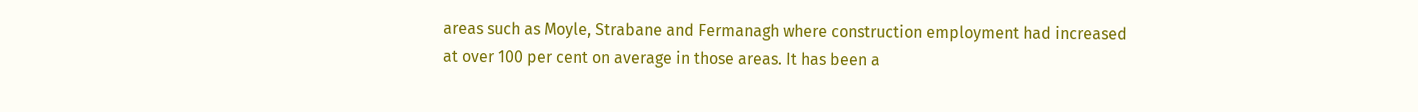areas such as Moyle, Strabane and Fermanagh where construction employment had increased at over 100 per cent on average in those areas. It has been a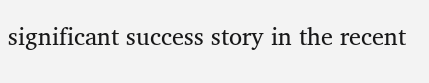significant success story in the recent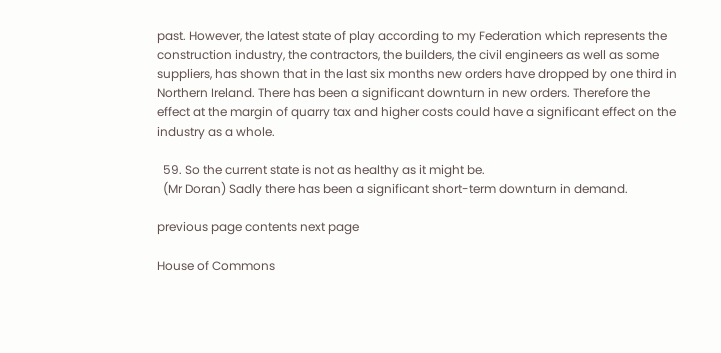past. However, the latest state of play according to my Federation which represents the construction industry, the contractors, the builders, the civil engineers as well as some suppliers, has shown that in the last six months new orders have dropped by one third in Northern Ireland. There has been a significant downturn in new orders. Therefore the effect at the margin of quarry tax and higher costs could have a significant effect on the industry as a whole.

  59. So the current state is not as healthy as it might be.
  (Mr Doran) Sadly there has been a significant short-term downturn in demand.

previous page contents next page

House of Commons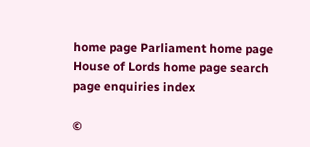home page Parliament home page House of Lords home page search page enquiries index

©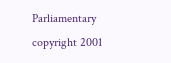Parliamentary copyright 2001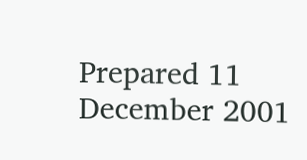Prepared 11 December 2001